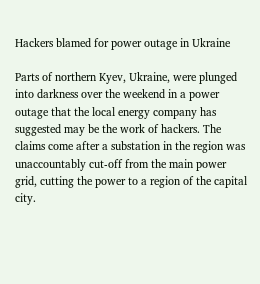Hackers blamed for power outage in Ukraine

Parts of northern Kyev, Ukraine, were plunged into darkness over the weekend in a power outage that the local energy company has suggested may be the work of hackers. The claims come after a substation in the region was unaccountably cut-off from the main power grid, cutting the power to a region of the capital city.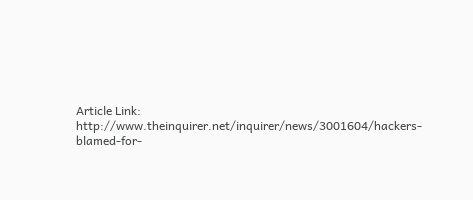Article Link: http://www.theinquirer.net/inquirer/news/3001604/hackers-blamed-for-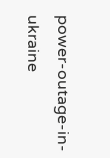power-outage-in-ukraine